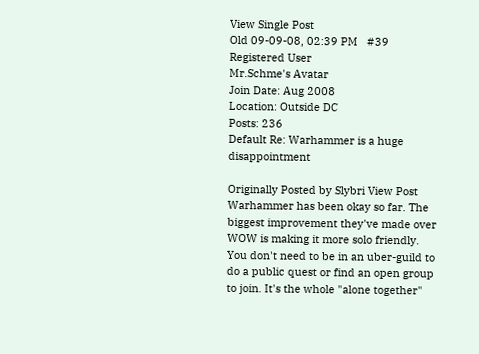View Single Post
Old 09-09-08, 02:39 PM   #39
Registered User
Mr.Schme's Avatar
Join Date: Aug 2008
Location: Outside DC
Posts: 236
Default Re: Warhammer is a huge disappointment

Originally Posted by Slybri View Post
Warhammer has been okay so far. The biggest improvement they've made over WOW is making it more solo friendly. You don't need to be in an uber-guild to do a public quest or find an open group to join. It's the whole "alone together"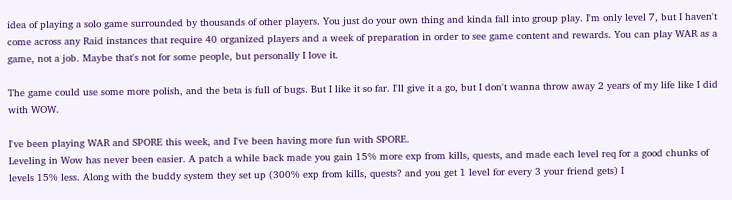idea of playing a solo game surrounded by thousands of other players. You just do your own thing and kinda fall into group play. I'm only level 7, but I haven't come across any Raid instances that require 40 organized players and a week of preparation in order to see game content and rewards. You can play WAR as a game, not a job. Maybe that's not for some people, but personally I love it.

The game could use some more polish, and the beta is full of bugs. But I like it so far. I'll give it a go, but I don't wanna throw away 2 years of my life like I did with WOW.

I've been playing WAR and SPORE this week, and I've been having more fun with SPORE.
Leveling in Wow has never been easier. A patch a while back made you gain 15% more exp from kills, quests, and made each level req for a good chunks of levels 15% less. Along with the buddy system they set up (300% exp from kills, quests? and you get 1 level for every 3 your friend gets) I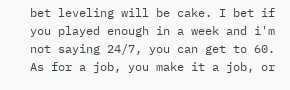bet leveling will be cake. I bet if you played enough in a week and i'm not saying 24/7, you can get to 60. As for a job, you make it a job, or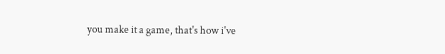you make it a game, that's how i've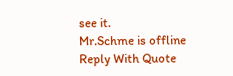see it.
Mr.Schme is offline   Reply With Quote